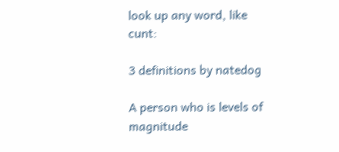look up any word, like cunt:

3 definitions by natedog

A person who is levels of magnitude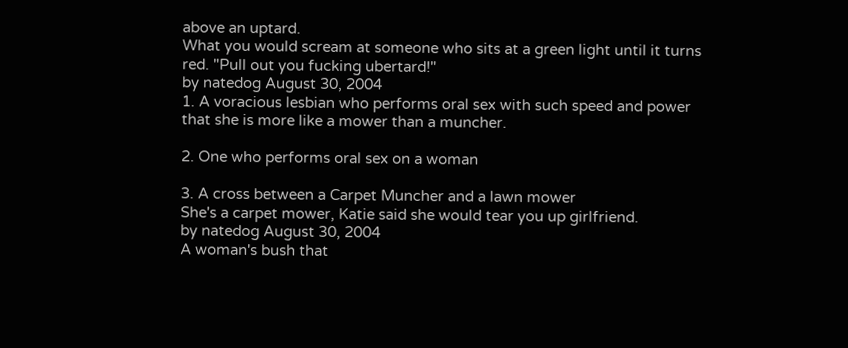above an uptard.
What you would scream at someone who sits at a green light until it turns red. "Pull out you fucking ubertard!"
by natedog August 30, 2004
1. A voracious lesbian who performs oral sex with such speed and power that she is more like a mower than a muncher.

2. One who performs oral sex on a woman

3. A cross between a Carpet Muncher and a lawn mower
She's a carpet mower, Katie said she would tear you up girlfriend.
by natedog August 30, 2004
A woman's bush that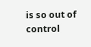is so out of control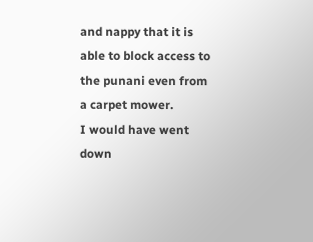and nappy that it is able to block access to the punani even from a carpet mower.
I would have went down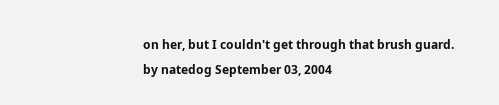on her, but I couldn't get through that brush guard.
by natedog September 03, 2004